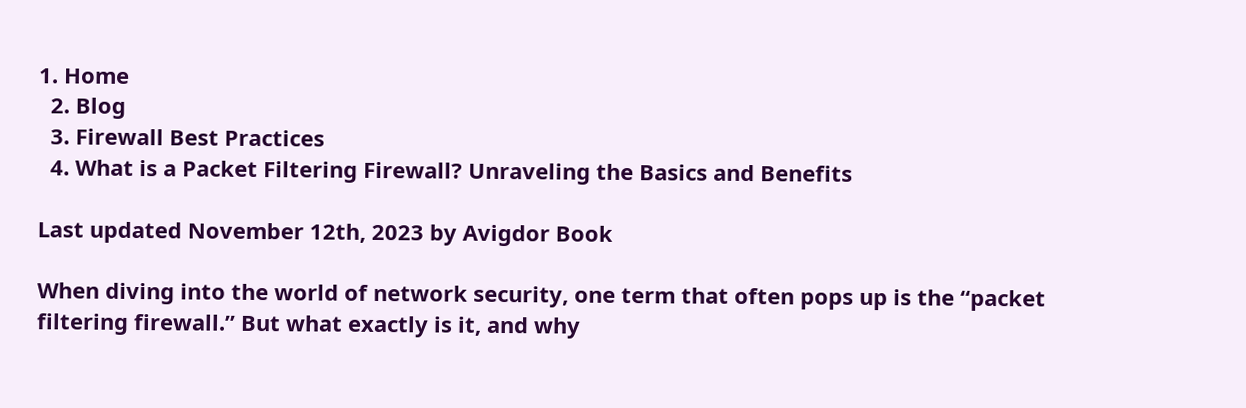1. Home
  2. Blog
  3. Firewall Best Practices
  4. What is a Packet Filtering Firewall? Unraveling the Basics and Benefits

Last updated November 12th, 2023 by Avigdor Book

When diving into the world of network security, one term that often pops up is the “packet filtering firewall.” But what exactly is it, and why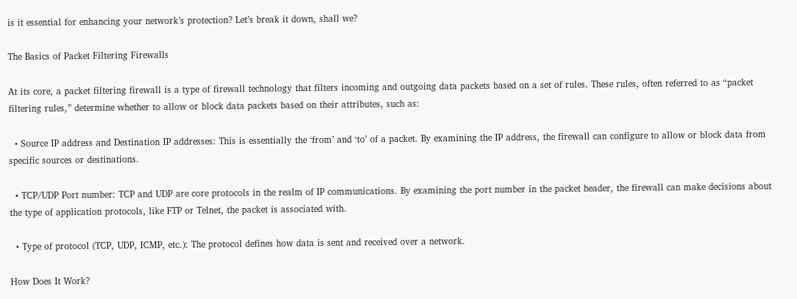is it essential for enhancing your network’s protection? Let’s break it down, shall we?

The Basics of Packet Filtering Firewalls

At its core, a packet filtering firewall is a type of firewall technology that filters incoming and outgoing data packets based on a set of rules. These rules, often referred to as “packet filtering rules,” determine whether to allow or block data packets based on their attributes, such as:

  • Source IP address and Destination IP addresses: This is essentially the ‘from’ and ‘to’ of a packet. By examining the IP address, the firewall can configure to allow or block data from specific sources or destinations.

  • TCP/UDP Port number: TCP and UDP are core protocols in the realm of IP communications. By examining the port number in the packet header, the firewall can make decisions about the type of application protocols, like FTP or Telnet, the packet is associated with.

  • Type of protocol (TCP, UDP, ICMP, etc.): The protocol defines how data is sent and received over a network.

How Does It Work?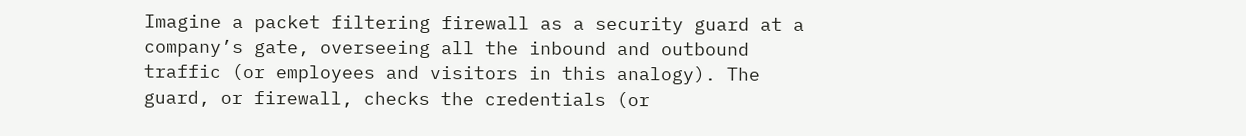Imagine a packet filtering firewall as a security guard at a company’s gate, overseeing all the inbound and outbound traffic (or employees and visitors in this analogy). The guard, or firewall, checks the credentials (or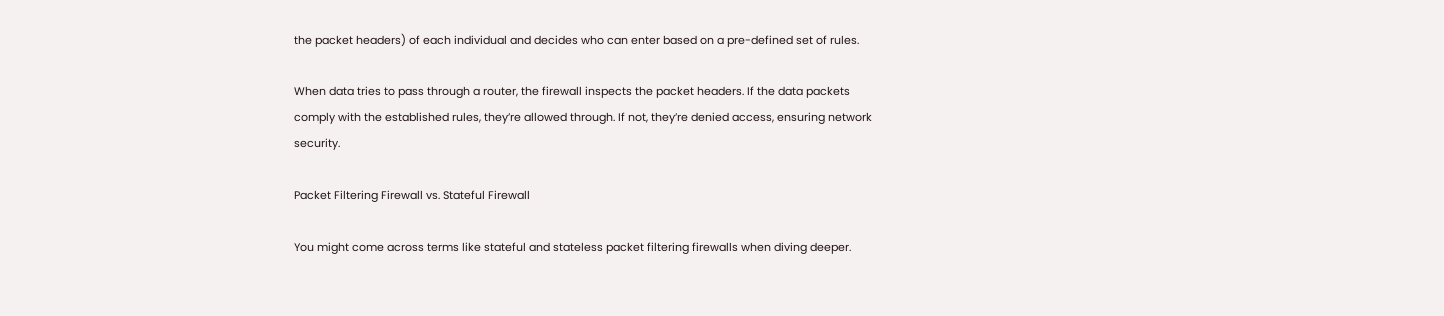the packet headers) of each individual and decides who can enter based on a pre-defined set of rules.

When data tries to pass through a router, the firewall inspects the packet headers. If the data packets comply with the established rules, they’re allowed through. If not, they’re denied access, ensuring network security.

Packet Filtering Firewall vs. Stateful Firewall

You might come across terms like stateful and stateless packet filtering firewalls when diving deeper.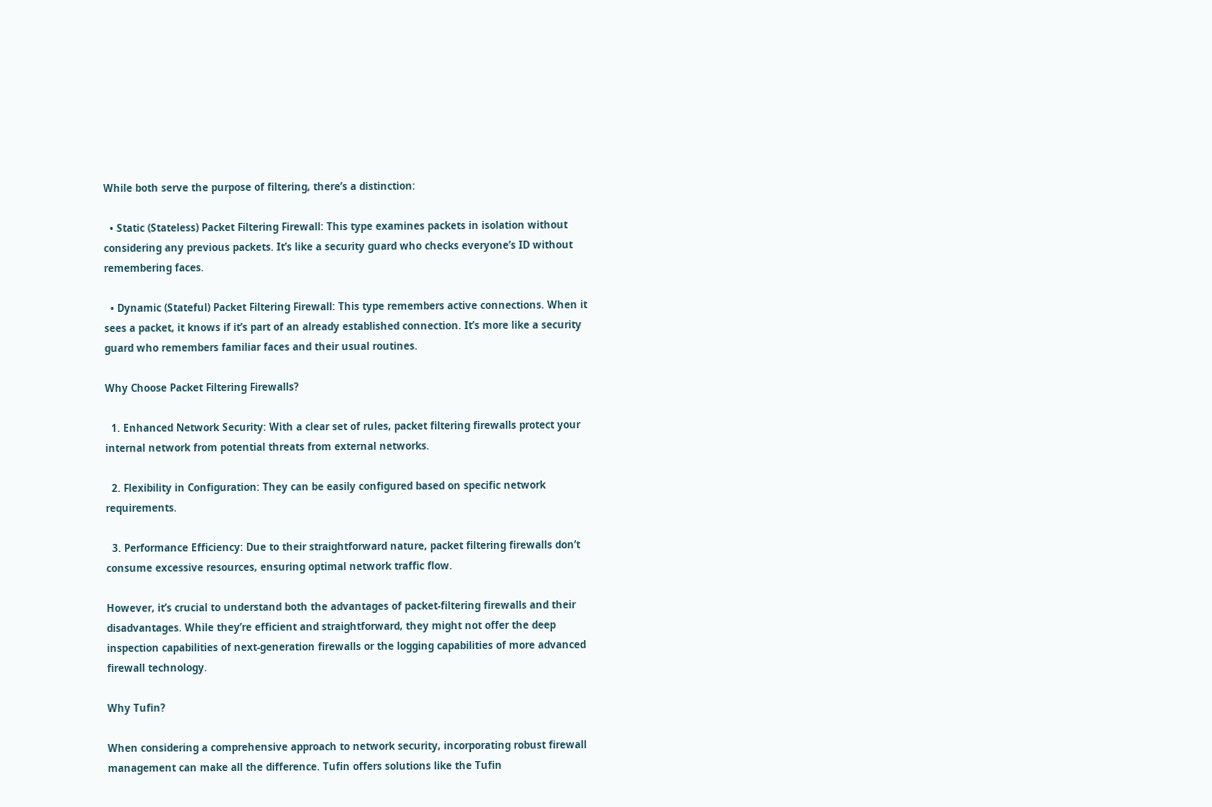While both serve the purpose of filtering, there’s a distinction:

  • Static (Stateless) Packet Filtering Firewall: This type examines packets in isolation without considering any previous packets. It’s like a security guard who checks everyone’s ID without remembering faces.

  • Dynamic (Stateful) Packet Filtering Firewall: This type remembers active connections. When it sees a packet, it knows if it’s part of an already established connection. It’s more like a security guard who remembers familiar faces and their usual routines.

Why Choose Packet Filtering Firewalls?

  1. Enhanced Network Security: With a clear set of rules, packet filtering firewalls protect your internal network from potential threats from external networks.

  2. Flexibility in Configuration: They can be easily configured based on specific network requirements.

  3. Performance Efficiency: Due to their straightforward nature, packet filtering firewalls don’t consume excessive resources, ensuring optimal network traffic flow.

However, it’s crucial to understand both the advantages of packet-filtering firewalls and their disadvantages. While they’re efficient and straightforward, they might not offer the deep inspection capabilities of next-generation firewalls or the logging capabilities of more advanced firewall technology.

Why Tufin?

When considering a comprehensive approach to network security, incorporating robust firewall management can make all the difference. Tufin offers solutions like the Tufin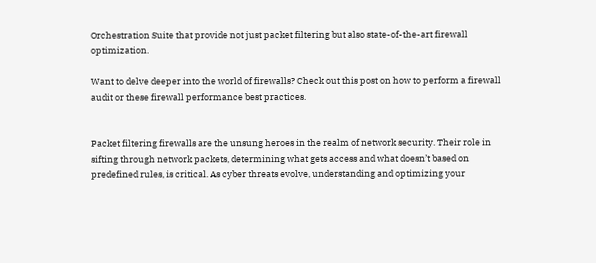Orchestration Suite that provide not just packet filtering but also state-of-the-art firewall optimization.

Want to delve deeper into the world of firewalls? Check out this post on how to perform a firewall audit or these firewall performance best practices.


Packet filtering firewalls are the unsung heroes in the realm of network security. Their role in sifting through network packets, determining what gets access and what doesn’t based on predefined rules, is critical. As cyber threats evolve, understanding and optimizing your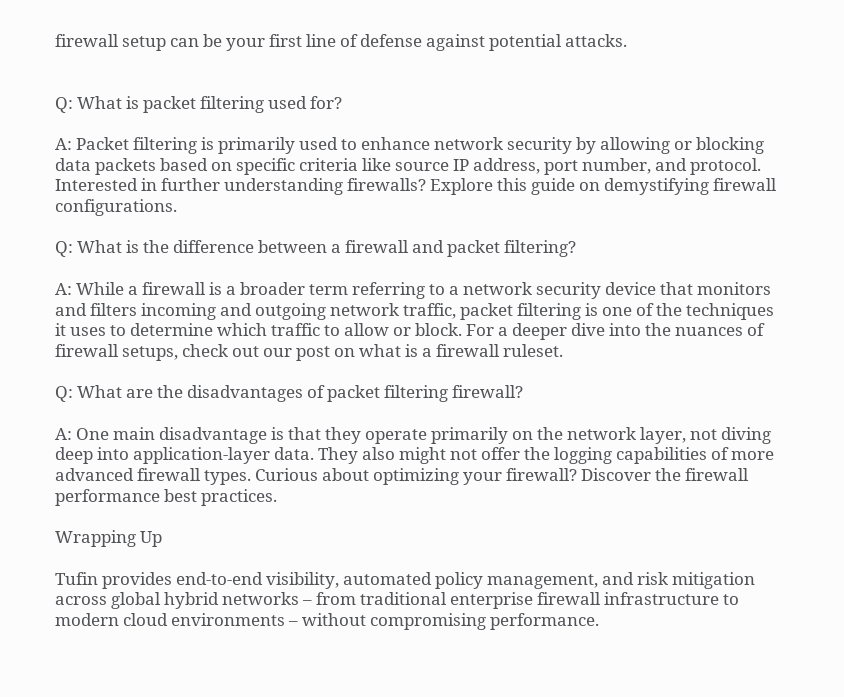firewall setup can be your first line of defense against potential attacks.


Q: What is packet filtering used for?

A: Packet filtering is primarily used to enhance network security by allowing or blocking data packets based on specific criteria like source IP address, port number, and protocol. Interested in further understanding firewalls? Explore this guide on demystifying firewall configurations.

Q: What is the difference between a firewall and packet filtering?

A: While a firewall is a broader term referring to a network security device that monitors and filters incoming and outgoing network traffic, packet filtering is one of the techniques it uses to determine which traffic to allow or block. For a deeper dive into the nuances of firewall setups, check out our post on what is a firewall ruleset.

Q: What are the disadvantages of packet filtering firewall?

A: One main disadvantage is that they operate primarily on the network layer, not diving deep into application-layer data. They also might not offer the logging capabilities of more advanced firewall types. Curious about optimizing your firewall? Discover the firewall performance best practices.

Wrapping Up

Tufin provides end-to-end visibility, automated policy management, and risk mitigation across global hybrid networks – from traditional enterprise firewall infrastructure to modern cloud environments – without compromising performance.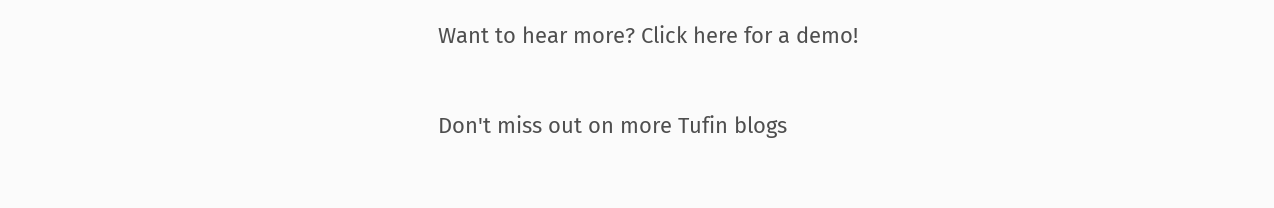Want to hear more? Click here for a demo!

Don't miss out on more Tufin blogs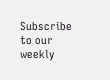Subscribe to our weekly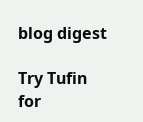blog digest

Try Tufin for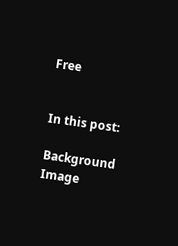Free


In this post:

Background Image